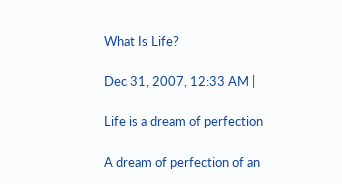What Is Life?

Dec 31, 2007, 12:33 AM |

Life is a dream of perfection

A dream of perfection of an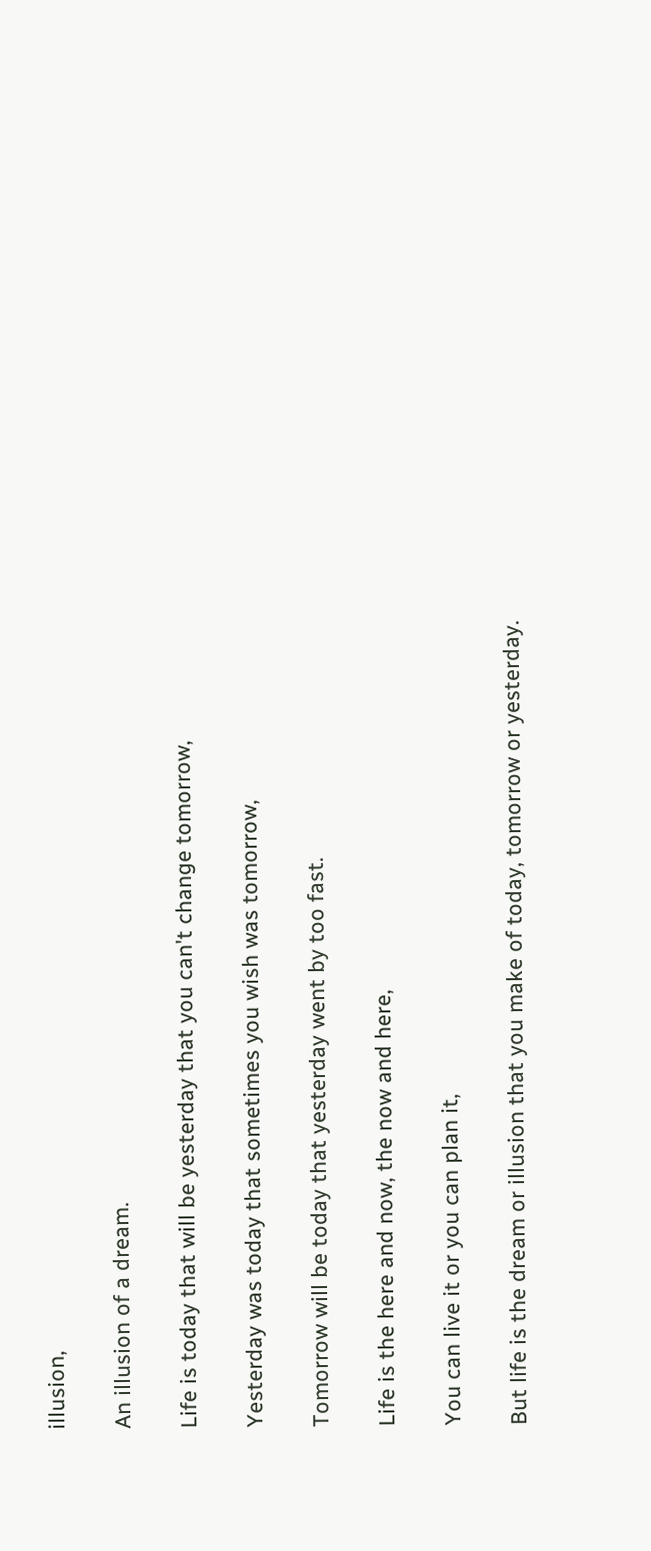illusion,

An illusion of a dream.

Life is today that will be yesterday that you can't change tomorrow,

Yesterday was today that sometimes you wish was tomorrow,

Tomorrow will be today that yesterday went by too fast.

Life is the here and now, the now and here,

You can live it or you can plan it,

But life is the dream or illusion that you make of today, tomorrow or yesterday.